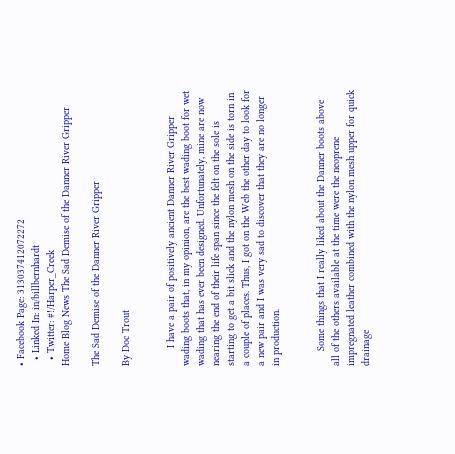• Facebook Page: 313037412072272
  • Linked In: in/billbernhardt
  • Twitter: #!/Harper_Creek
Home Blog News The Sad Demise of the Danner River Gripper

The Sad Demise of the Danner River Gripper

By Doc Trout


      I have a pair of positively ancient Danner River Gripper wading boots that, in my opinion, are the best wading boot for wet wading that has ever been designed. Unfortunately, mine are now nearing the end of their life span since the felt on the sole is starting to get a bit slick and the nylon mesh on the side is torn in a couple of places. Thus, I got on the Web the other day to look for a new pair and I was very sad to discover that they are no longer in production.


     Some things that I really liked about the Danner boots above all of the others available at the time were the neoprene impregnated leather combined with the nylon mesh upper for quick drainage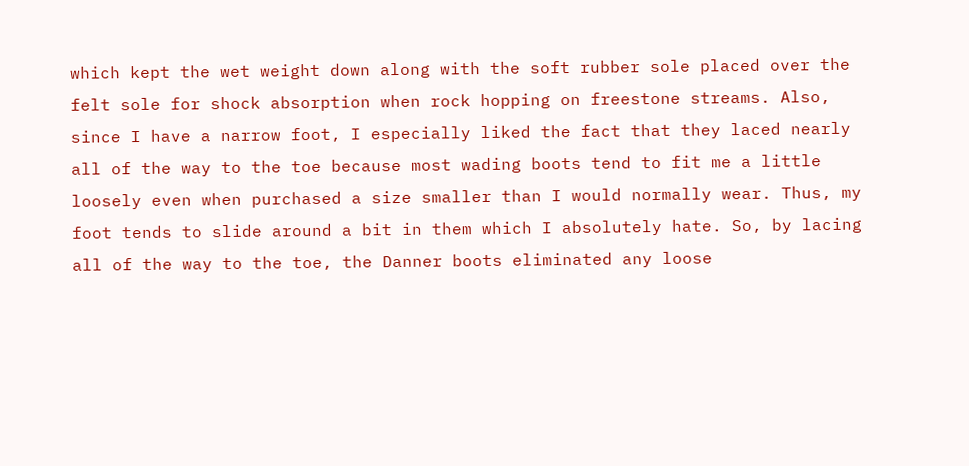which kept the wet weight down along with the soft rubber sole placed over the felt sole for shock absorption when rock hopping on freestone streams. Also, since I have a narrow foot, I especially liked the fact that they laced nearly all of the way to the toe because most wading boots tend to fit me a little loosely even when purchased a size smaller than I would normally wear. Thus, my foot tends to slide around a bit in them which I absolutely hate. So, by lacing all of the way to the toe, the Danner boots eliminated any loose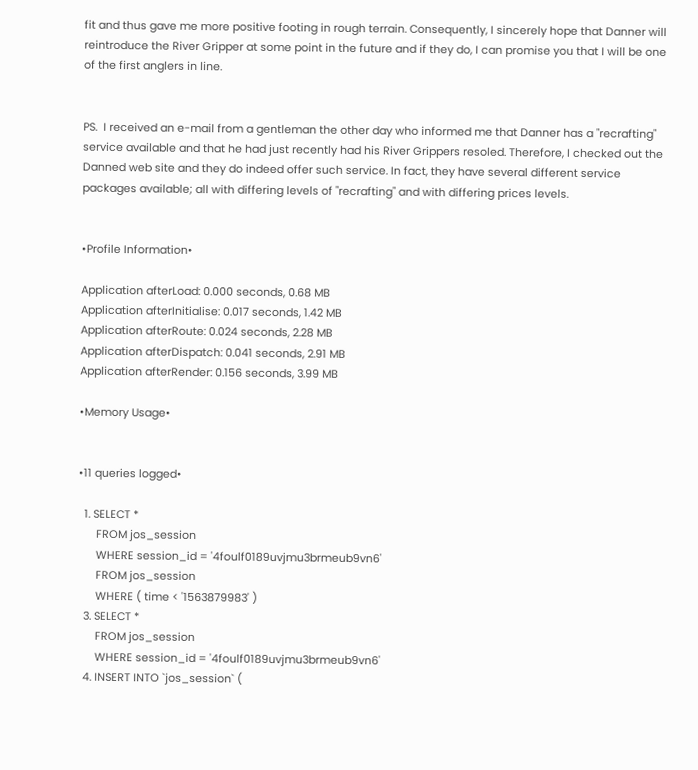fit and thus gave me more positive footing in rough terrain. Consequently, I sincerely hope that Danner will reintroduce the River Gripper at some point in the future and if they do, I can promise you that I will be one of the first anglers in line.


PS.  I received an e-mail from a gentleman the other day who informed me that Danner has a "recrafting" service available and that he had just recently had his River Grippers resoled. Therefore, I checked out the Danned web site and they do indeed offer such service. In fact, they have several different service packages available; all with differing levels of "recrafting" and with differing prices levels.


•Profile Information•

Application afterLoad: 0.000 seconds, 0.68 MB
Application afterInitialise: 0.017 seconds, 1.42 MB
Application afterRoute: 0.024 seconds, 2.28 MB
Application afterDispatch: 0.041 seconds, 2.91 MB
Application afterRender: 0.156 seconds, 3.99 MB

•Memory Usage•


•11 queries logged•

  1. SELECT *
      FROM jos_session
      WHERE session_id = '4foulf0189uvjmu3brmeub9vn6'
      FROM jos_session
      WHERE ( time < '1563879983' )
  3. SELECT *
      FROM jos_session
      WHERE session_id = '4foulf0189uvjmu3brmeub9vn6'
  4. INSERT INTO `jos_session` (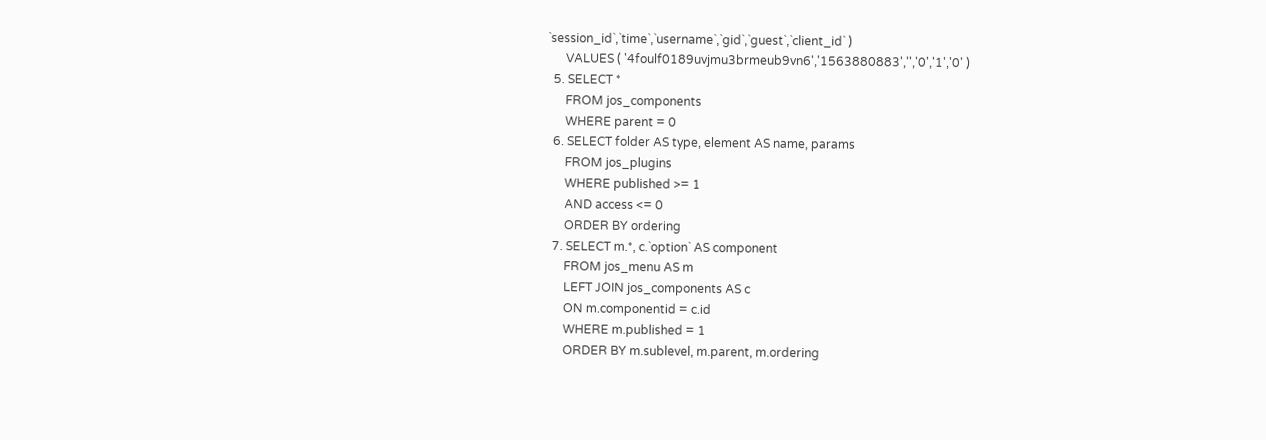`session_id`,`time`,`username`,`gid`,`guest`,`client_id` )
      VALUES ( '4foulf0189uvjmu3brmeub9vn6','1563880883','','0','1','0' )
  5. SELECT *
      FROM jos_components
      WHERE parent = 0
  6. SELECT folder AS type, element AS name, params
      FROM jos_plugins
      WHERE published >= 1
      AND access <= 0
      ORDER BY ordering
  7. SELECT m.*, c.`option` AS component
      FROM jos_menu AS m
      LEFT JOIN jos_components AS c
      ON m.componentid = c.id
      WHERE m.published = 1
      ORDER BY m.sublevel, m.parent, m.ordering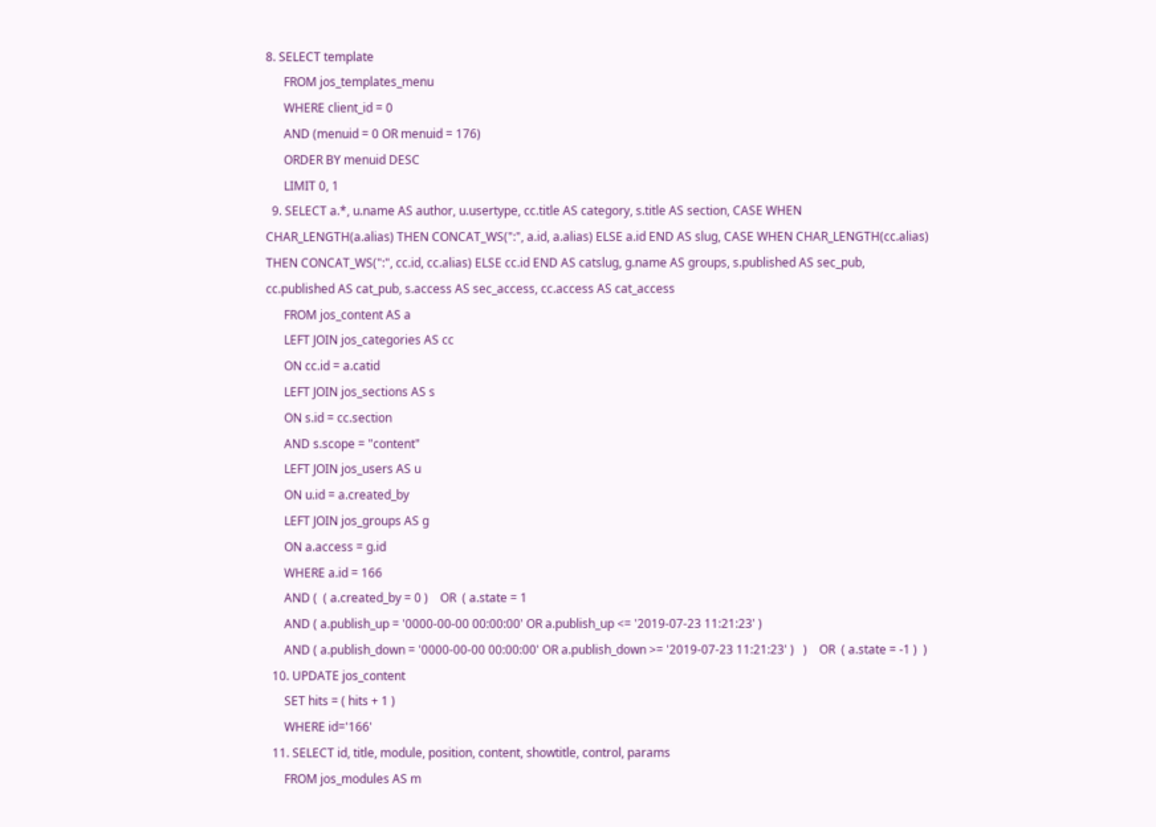8. SELECT template
      FROM jos_templates_menu
      WHERE client_id = 0
      AND (menuid = 0 OR menuid = 176)
      ORDER BY menuid DESC
      LIMIT 0, 1
  9. SELECT a.*, u.name AS author, u.usertype, cc.title AS category, s.title AS section, CASE WHEN CHAR_LENGTH(a.alias) THEN CONCAT_WS(":", a.id, a.alias) ELSE a.id END AS slug, CASE WHEN CHAR_LENGTH(cc.alias) THEN CONCAT_WS(":", cc.id, cc.alias) ELSE cc.id END AS catslug, g.name AS groups, s.published AS sec_pub, cc.published AS cat_pub, s.access AS sec_access, cc.access AS cat_access
      FROM jos_content AS a
      LEFT JOIN jos_categories AS cc
      ON cc.id = a.catid
      LEFT JOIN jos_sections AS s
      ON s.id = cc.section
      AND s.scope = "content"
      LEFT JOIN jos_users AS u
      ON u.id = a.created_by
      LEFT JOIN jos_groups AS g
      ON a.access = g.id
      WHERE a.id = 166
      AND (  ( a.created_by = 0 )    OR  ( a.state = 1
      AND ( a.publish_up = '0000-00-00 00:00:00' OR a.publish_up <= '2019-07-23 11:21:23' )
      AND ( a.publish_down = '0000-00-00 00:00:00' OR a.publish_down >= '2019-07-23 11:21:23' )   )    OR  ( a.state = -1 )  )
  10. UPDATE jos_content
      SET hits = ( hits + 1 )
      WHERE id='166'
  11. SELECT id, title, module, position, content, showtitle, control, params
      FROM jos_modules AS m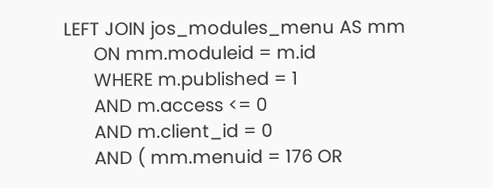LEFT JOIN jos_modules_menu AS mm
      ON mm.moduleid = m.id
      WHERE m.published = 1
      AND m.access <= 0
      AND m.client_id = 0
      AND ( mm.menuid = 176 OR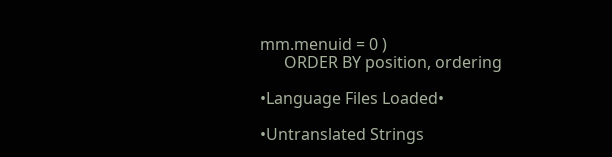mm.menuid = 0 )
      ORDER BY position, ordering

•Language Files Loaded•

•Untranslated Strings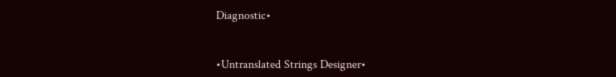Diagnostic•


•Untranslated Strings Designer•